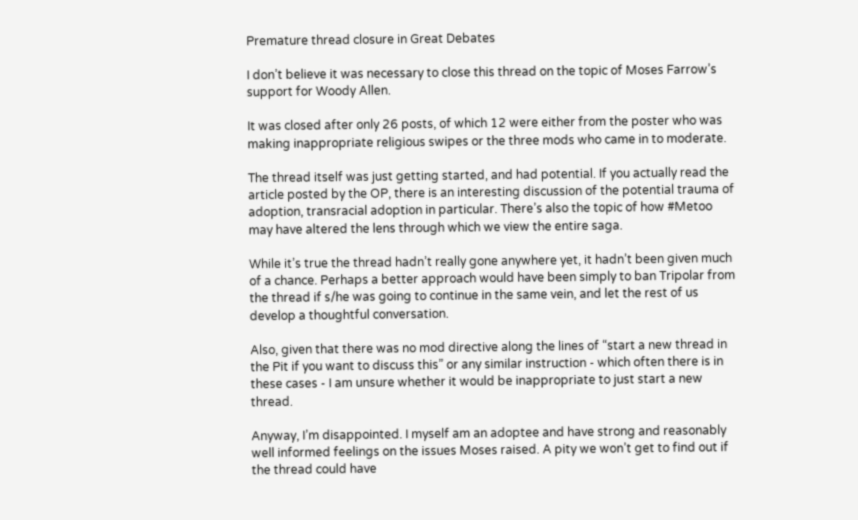Premature thread closure in Great Debates

I don’t believe it was necessary to close this thread on the topic of Moses Farrow’s support for Woody Allen.

It was closed after only 26 posts, of which 12 were either from the poster who was making inappropriate religious swipes or the three mods who came in to moderate.

The thread itself was just getting started, and had potential. If you actually read the article posted by the OP, there is an interesting discussion of the potential trauma of adoption, transracial adoption in particular. There’s also the topic of how #Metoo may have altered the lens through which we view the entire saga.

While it’s true the thread hadn’t really gone anywhere yet, it hadn’t been given much of a chance. Perhaps a better approach would have been simply to ban Tripolar from the thread if s/he was going to continue in the same vein, and let the rest of us develop a thoughtful conversation.

Also, given that there was no mod directive along the lines of “start a new thread in the Pit if you want to discuss this” or any similar instruction - which often there is in these cases - I am unsure whether it would be inappropriate to just start a new thread.

Anyway, I’m disappointed. I myself am an adoptee and have strong and reasonably well informed feelings on the issues Moses raised. A pity we won’t get to find out if the thread could have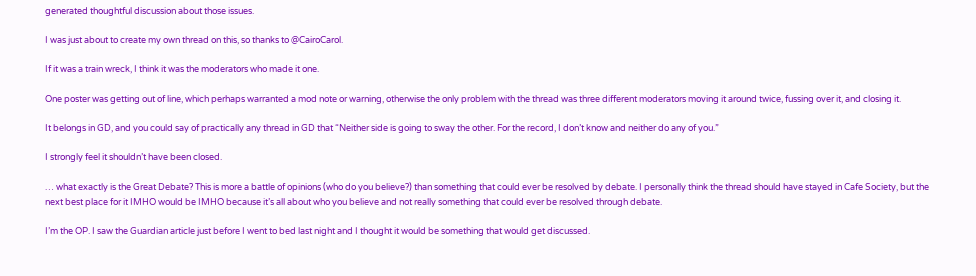generated thoughtful discussion about those issues.

I was just about to create my own thread on this, so thanks to @CairoCarol.

If it was a train wreck, I think it was the moderators who made it one.

One poster was getting out of line, which perhaps warranted a mod note or warning, otherwise the only problem with the thread was three different moderators moving it around twice, fussing over it, and closing it.

It belongs in GD, and you could say of practically any thread in GD that “Neither side is going to sway the other. For the record, I don’t know and neither do any of you.”

I strongly feel it shouldn’t have been closed.

… what exactly is the Great Debate? This is more a battle of opinions (who do you believe?) than something that could ever be resolved by debate. I personally think the thread should have stayed in Cafe Society, but the next best place for it IMHO would be IMHO because it’s all about who you believe and not really something that could ever be resolved through debate.

I’m the OP. I saw the Guardian article just before I went to bed last night and I thought it would be something that would get discussed.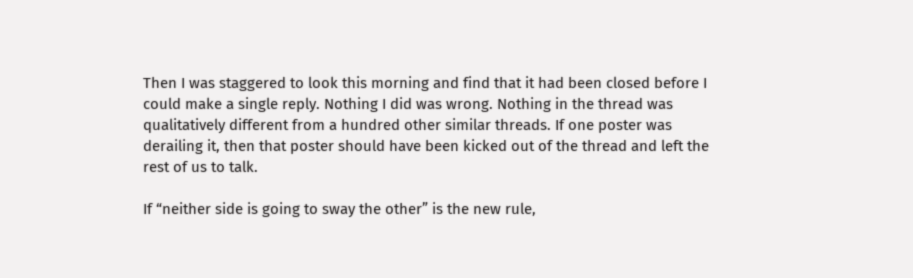Then I was staggered to look this morning and find that it had been closed before I could make a single reply. Nothing I did was wrong. Nothing in the thread was qualitatively different from a hundred other similar threads. If one poster was derailing it, then that poster should have been kicked out of the thread and left the rest of us to talk.

If “neither side is going to sway the other” is the new rule,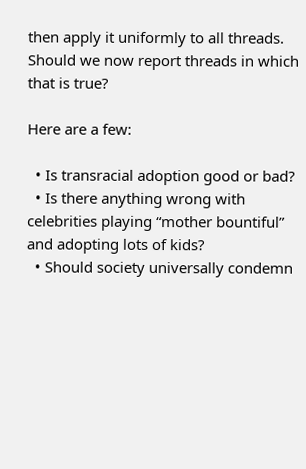then apply it uniformly to all threads. Should we now report threads in which that is true?

Here are a few:

  • Is transracial adoption good or bad?
  • Is there anything wrong with celebrities playing “mother bountiful” and adopting lots of kids?
  • Should society universally condemn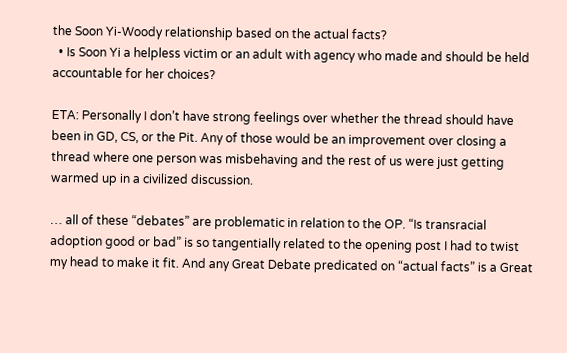the Soon Yi-Woody relationship based on the actual facts?
  • Is Soon Yi a helpless victim or an adult with agency who made and should be held accountable for her choices?

ETA: Personally I don’t have strong feelings over whether the thread should have been in GD, CS, or the Pit. Any of those would be an improvement over closing a thread where one person was misbehaving and the rest of us were just getting warmed up in a civilized discussion.

… all of these “debates” are problematic in relation to the OP. “Is transracial adoption good or bad” is so tangentially related to the opening post I had to twist my head to make it fit. And any Great Debate predicated on “actual facts” is a Great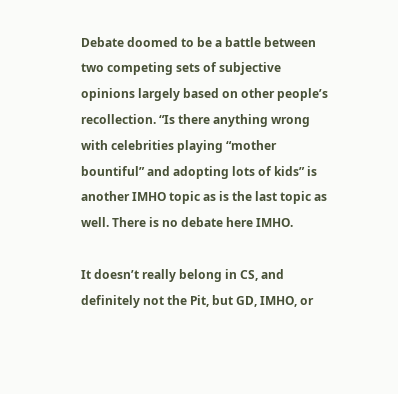Debate doomed to be a battle between two competing sets of subjective opinions largely based on other people’s recollection. “Is there anything wrong with celebrities playing “mother bountiful” and adopting lots of kids” is another IMHO topic as is the last topic as well. There is no debate here IMHO.

It doesn’t really belong in CS, and definitely not the Pit, but GD, IMHO, or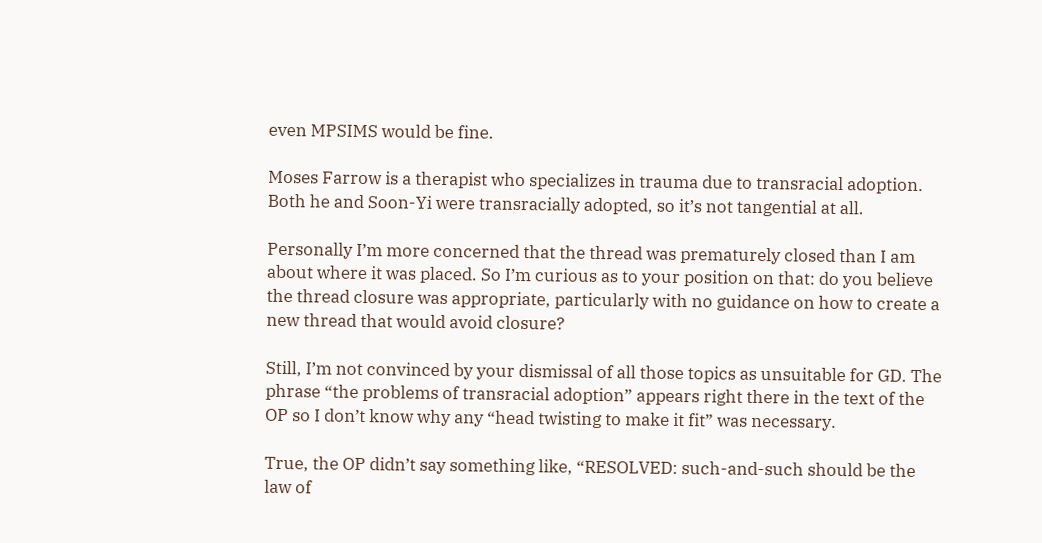even MPSIMS would be fine.

Moses Farrow is a therapist who specializes in trauma due to transracial adoption. Both he and Soon-Yi were transracially adopted, so it’s not tangential at all.

Personally I’m more concerned that the thread was prematurely closed than I am about where it was placed. So I’m curious as to your position on that: do you believe the thread closure was appropriate, particularly with no guidance on how to create a new thread that would avoid closure?

Still, I’m not convinced by your dismissal of all those topics as unsuitable for GD. The phrase “the problems of transracial adoption” appears right there in the text of the OP so I don’t know why any “head twisting to make it fit” was necessary.

True, the OP didn’t say something like, “RESOLVED: such-and-such should be the law of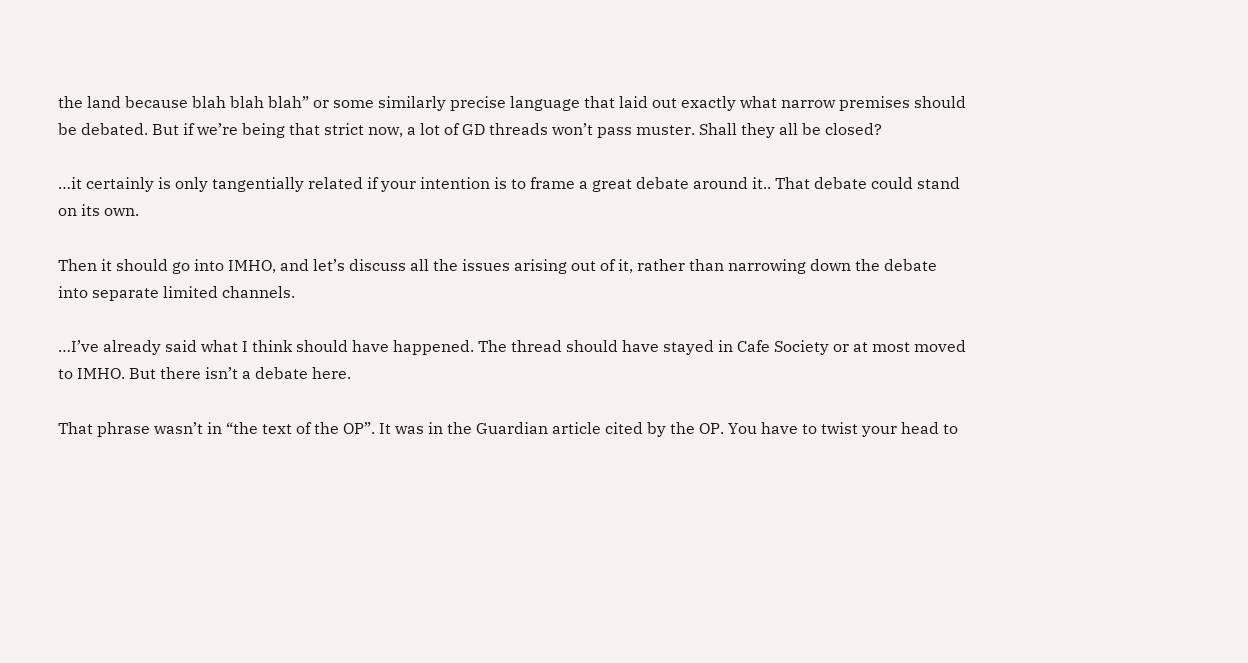the land because blah blah blah” or some similarly precise language that laid out exactly what narrow premises should be debated. But if we’re being that strict now, a lot of GD threads won’t pass muster. Shall they all be closed?

…it certainly is only tangentially related if your intention is to frame a great debate around it.. That debate could stand on its own.

Then it should go into IMHO, and let’s discuss all the issues arising out of it, rather than narrowing down the debate into separate limited channels.

…I’ve already said what I think should have happened. The thread should have stayed in Cafe Society or at most moved to IMHO. But there isn’t a debate here.

That phrase wasn’t in “the text of the OP”. It was in the Guardian article cited by the OP. You have to twist your head to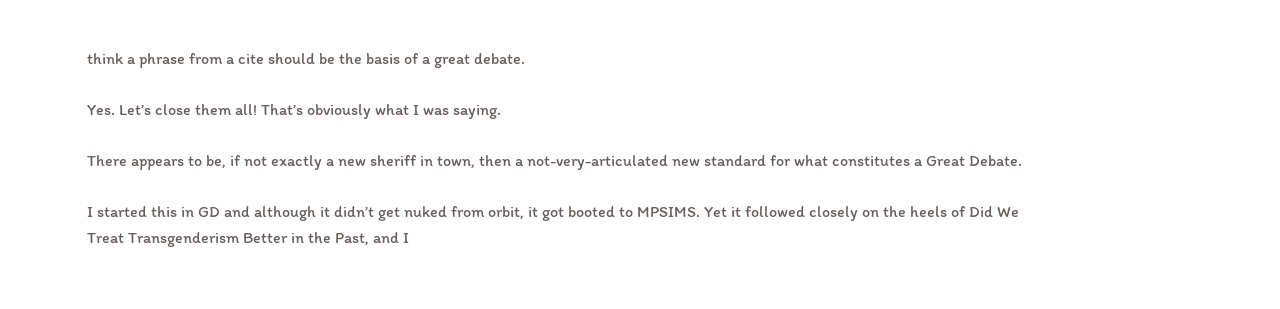think a phrase from a cite should be the basis of a great debate.

Yes. Let’s close them all! That’s obviously what I was saying.

There appears to be, if not exactly a new sheriff in town, then a not-very-articulated new standard for what constitutes a Great Debate.

I started this in GD and although it didn’t get nuked from orbit, it got booted to MPSIMS. Yet it followed closely on the heels of Did We Treat Transgenderism Better in the Past, and I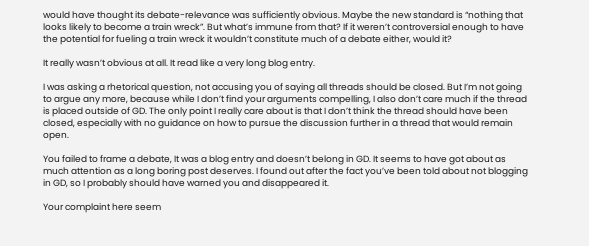would have thought its debate-relevance was sufficiently obvious. Maybe the new standard is “nothing that looks likely to become a train wreck”. But what’s immune from that? If it weren’t controversial enough to have the potential for fueling a train wreck it wouldn’t constitute much of a debate either, would it?

It really wasn’t obvious at all. It read like a very long blog entry.

I was asking a rhetorical question, not accusing you of saying all threads should be closed. But I’m not going to argue any more, because while I don’t find your arguments compelling, I also don’t care much if the thread is placed outside of GD. The only point I really care about is that I don’t think the thread should have been closed, especially with no guidance on how to pursue the discussion further in a thread that would remain open.

You failed to frame a debate, It was a blog entry and doesn’t belong in GD. It seems to have got about as much attention as a long boring post deserves. I found out after the fact you’ve been told about not blogging in GD, so I probably should have warned you and disappeared it.

Your complaint here seem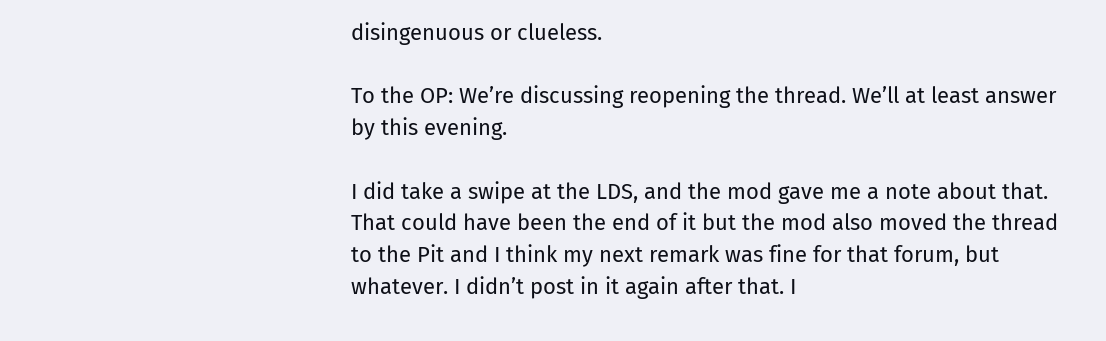disingenuous or clueless.

To the OP: We’re discussing reopening the thread. We’ll at least answer by this evening.

I did take a swipe at the LDS, and the mod gave me a note about that. That could have been the end of it but the mod also moved the thread to the Pit and I think my next remark was fine for that forum, but whatever. I didn’t post in it again after that. I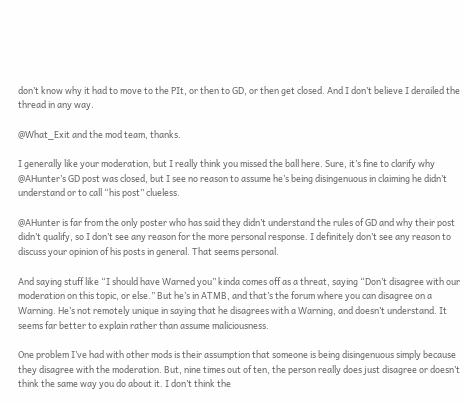don’t know why it had to move to the PIt, or then to GD, or then get closed. And I don’t believe I derailed the thread in any way.

@What_Exit and the mod team, thanks.

I generally like your moderation, but I really think you missed the ball here. Sure, it’s fine to clarify why @AHunter’s GD post was closed, but I see no reason to assume he’s being disingenuous in claiming he didn’t understand or to call “his post” clueless.

@AHunter is far from the only poster who has said they didn’t understand the rules of GD and why their post didn’t qualify, so I don’t see any reason for the more personal response. I definitely don’t see any reason to discuss your opinion of his posts in general. That seems personal.

And saying stuff like “I should have Warned you” kinda comes off as a threat, saying “Don’t disagree with our moderation on this topic, or else.” But he’s in ATMB, and that’s the forum where you can disagree on a Warning. He’s not remotely unique in saying that he disagrees with a Warning, and doesn’t understand. It seems far better to explain rather than assume maliciousness.

One problem I’ve had with other mods is their assumption that someone is being disingenuous simply because they disagree with the moderation. But, nine times out of ten, the person really does just disagree or doesn’t think the same way you do about it. I don’t think the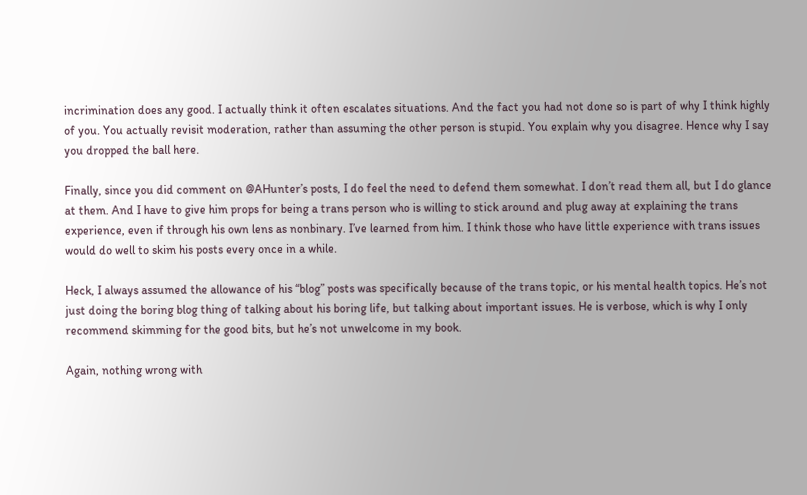incrimination does any good. I actually think it often escalates situations. And the fact you had not done so is part of why I think highly of you. You actually revisit moderation, rather than assuming the other person is stupid. You explain why you disagree. Hence why I say you dropped the ball here.

Finally, since you did comment on @AHunter’s posts, I do feel the need to defend them somewhat. I don’t read them all, but I do glance at them. And I have to give him props for being a trans person who is willing to stick around and plug away at explaining the trans experience, even if through his own lens as nonbinary. I’ve learned from him. I think those who have little experience with trans issues would do well to skim his posts every once in a while.

Heck, I always assumed the allowance of his “blog” posts was specifically because of the trans topic, or his mental health topics. He’s not just doing the boring blog thing of talking about his boring life, but talking about important issues. He is verbose, which is why I only recommend skimming for the good bits, but he’s not unwelcome in my book.

Again, nothing wrong with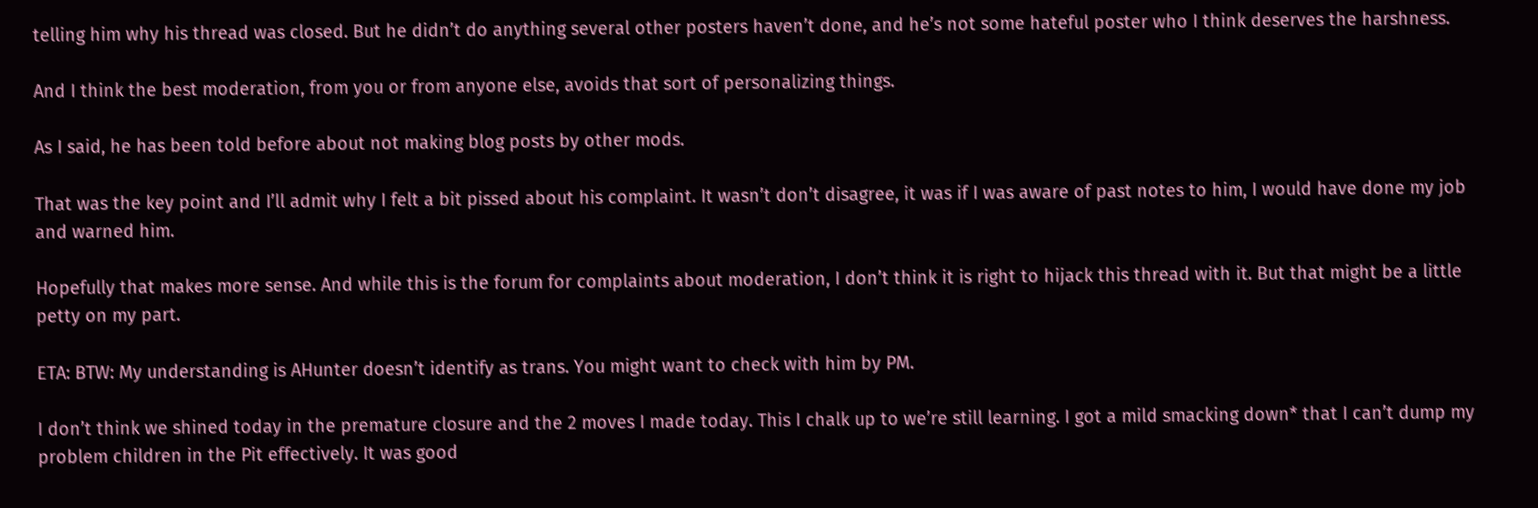telling him why his thread was closed. But he didn’t do anything several other posters haven’t done, and he’s not some hateful poster who I think deserves the harshness.

And I think the best moderation, from you or from anyone else, avoids that sort of personalizing things.

As I said, he has been told before about not making blog posts by other mods.

That was the key point and I’ll admit why I felt a bit pissed about his complaint. It wasn’t don’t disagree, it was if I was aware of past notes to him, I would have done my job and warned him.

Hopefully that makes more sense. And while this is the forum for complaints about moderation, I don’t think it is right to hijack this thread with it. But that might be a little petty on my part.

ETA: BTW: My understanding is AHunter doesn’t identify as trans. You might want to check with him by PM.

I don’t think we shined today in the premature closure and the 2 moves I made today. This I chalk up to we’re still learning. I got a mild smacking down* that I can’t dump my problem children in the Pit effectively. It was good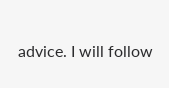advice. I will follow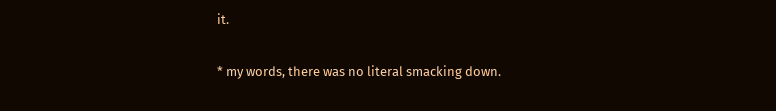it.

* my words, there was no literal smacking down.